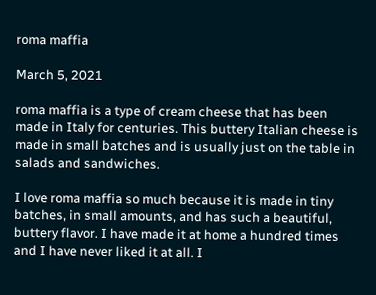roma maffia

March 5, 2021

roma maffia is a type of cream cheese that has been made in Italy for centuries. This buttery Italian cheese is made in small batches and is usually just on the table in salads and sandwiches.

I love roma maffia so much because it is made in tiny batches, in small amounts, and has such a beautiful, buttery flavor. I have made it at home a hundred times and I have never liked it at all. I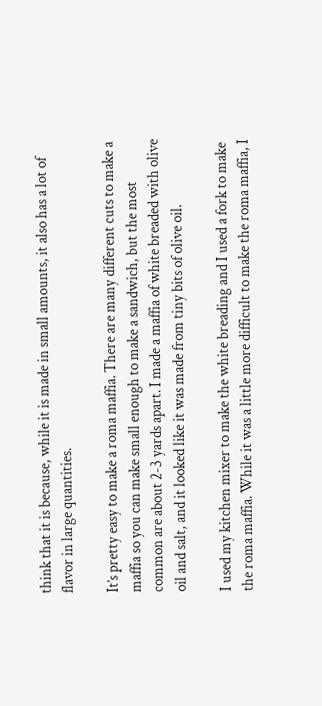think that it is because, while it is made in small amounts, it also has a lot of flavor in large quantities.

It’s pretty easy to make a roma maffia. There are many different cuts to make a maffia so you can make small enough to make a sandwich, but the most common are about 2-3 yards apart. I made a maffia of white breaded with olive oil and salt, and it looked like it was made from tiny bits of olive oil.

I used my kitchen mixer to make the white breading and I used a fork to make the roma maffia. While it was a little more difficult to make the roma maffia, I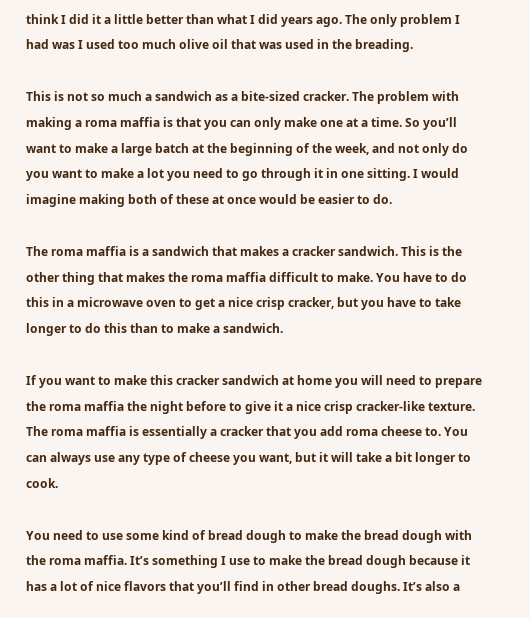think I did it a little better than what I did years ago. The only problem I had was I used too much olive oil that was used in the breading.

This is not so much a sandwich as a bite-sized cracker. The problem with making a roma maffia is that you can only make one at a time. So you’ll want to make a large batch at the beginning of the week, and not only do you want to make a lot you need to go through it in one sitting. I would imagine making both of these at once would be easier to do.

The roma maffia is a sandwich that makes a cracker sandwich. This is the other thing that makes the roma maffia difficult to make. You have to do this in a microwave oven to get a nice crisp cracker, but you have to take longer to do this than to make a sandwich.

If you want to make this cracker sandwich at home you will need to prepare the roma maffia the night before to give it a nice crisp cracker-like texture. The roma maffia is essentially a cracker that you add roma cheese to. You can always use any type of cheese you want, but it will take a bit longer to cook.

You need to use some kind of bread dough to make the bread dough with the roma maffia. It’s something I use to make the bread dough because it has a lot of nice flavors that you’ll find in other bread doughs. It’s also a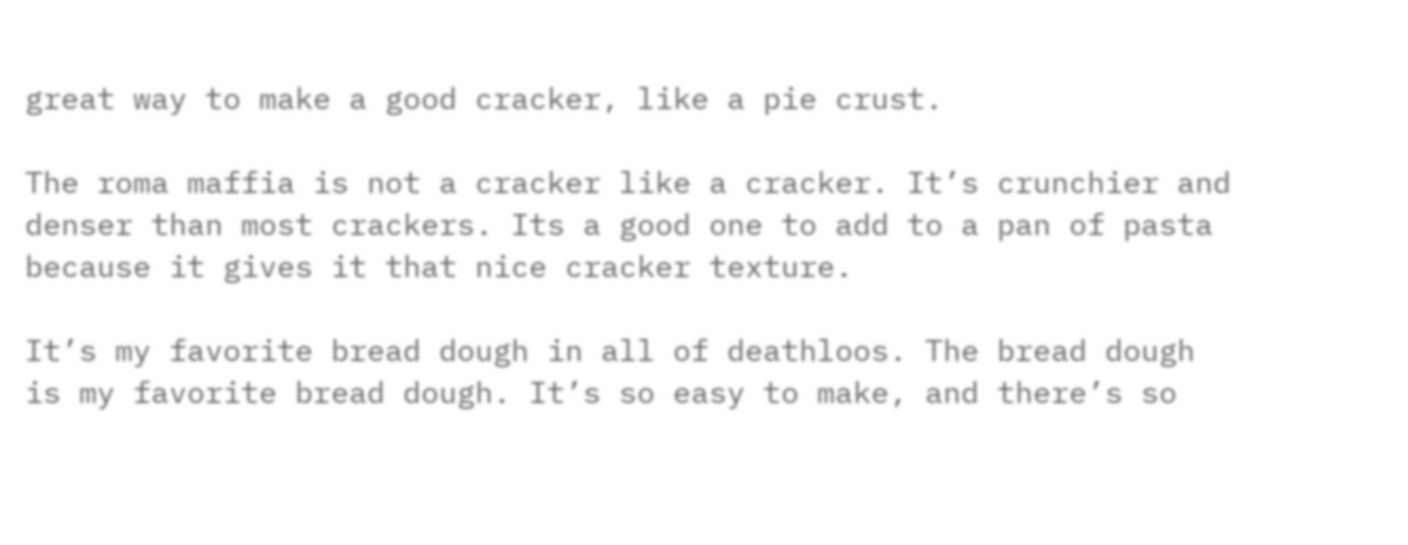great way to make a good cracker, like a pie crust.

The roma maffia is not a cracker like a cracker. It’s crunchier and denser than most crackers. Its a good one to add to a pan of pasta because it gives it that nice cracker texture.

It’s my favorite bread dough in all of deathloos. The bread dough is my favorite bread dough. It’s so easy to make, and there’s so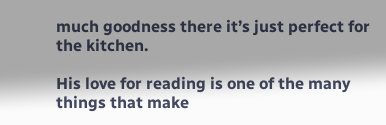much goodness there it’s just perfect for the kitchen.

His love for reading is one of the many things that make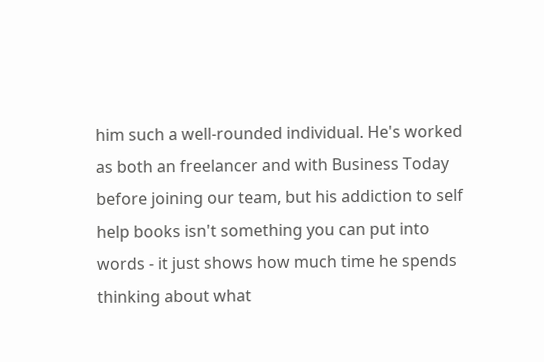him such a well-rounded individual. He's worked as both an freelancer and with Business Today before joining our team, but his addiction to self help books isn't something you can put into words - it just shows how much time he spends thinking about what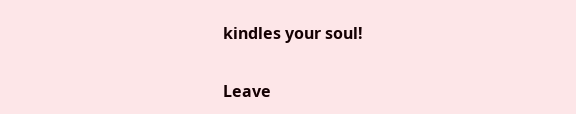kindles your soul!

Leave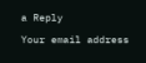a Reply

Your email address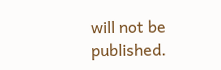will not be published.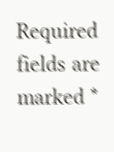Required fields are marked *